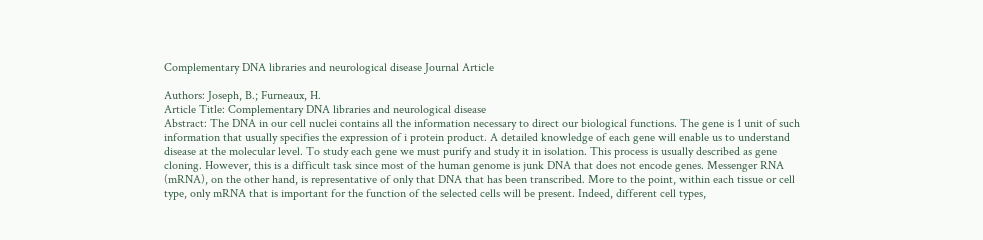Complementary DNA libraries and neurological disease Journal Article

Authors: Joseph, B.; Furneaux, H.
Article Title: Complementary DNA libraries and neurological disease
Abstract: The DNA in our cell nuclei contains all the information necessary to direct our biological functions. The gene is 1 unit of such information that usually specifies the expression of i protein product. A detailed knowledge of each gene will enable us to understand disease at the molecular level. To study each gene we must purify and study it in isolation. This process is usually described as gene cloning. However, this is a difficult task since most of the human genome is junk DNA that does not encode genes. Messenger RNA (mRNA), on the other hand, is representative of only that DNA that has been transcribed. More to the point, within each tissue or cell type, only mRNA that is important for the function of the selected cells will be present. Indeed, different cell types,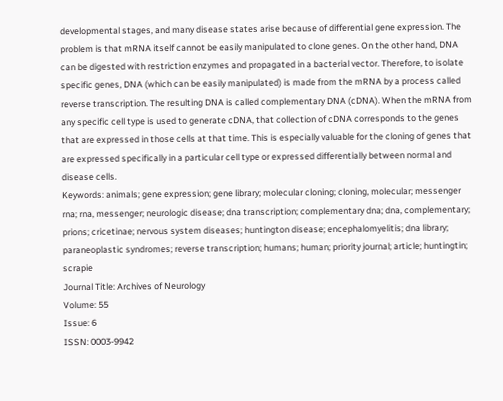developmental stages, and many disease states arise because of differential gene expression. The problem is that mRNA itself cannot be easily manipulated to clone genes. On the other hand, DNA can be digested with restriction enzymes and propagated in a bacterial vector. Therefore, to isolate specific genes, DNA (which can be easily manipulated) is made from the mRNA by a process called reverse transcription. The resulting DNA is called complementary DNA (cDNA). When the mRNA from any specific cell type is used to generate cDNA, that collection of cDNA corresponds to the genes that are expressed in those cells at that time. This is especially valuable for the cloning of genes that are expressed specifically in a particular cell type or expressed differentially between normal and disease cells.
Keywords: animals; gene expression; gene library; molecular cloning; cloning, molecular; messenger rna; rna, messenger; neurologic disease; dna transcription; complementary dna; dna, complementary; prions; cricetinae; nervous system diseases; huntington disease; encephalomyelitis; dna library; paraneoplastic syndromes; reverse transcription; humans; human; priority journal; article; huntingtin; scrapie
Journal Title: Archives of Neurology
Volume: 55
Issue: 6
ISSN: 0003-9942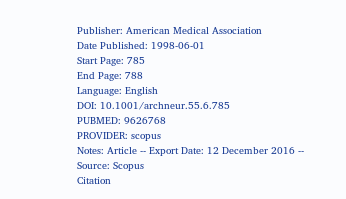Publisher: American Medical Association
Date Published: 1998-06-01
Start Page: 785
End Page: 788
Language: English
DOI: 10.1001/archneur.55.6.785
PUBMED: 9626768
PROVIDER: scopus
Notes: Article -- Export Date: 12 December 2016 -- Source: Scopus
Citation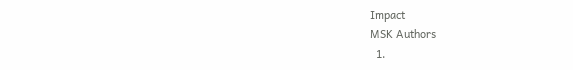Impact
MSK Authors
  1.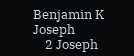Benjamin K Joseph
    2 Joseph